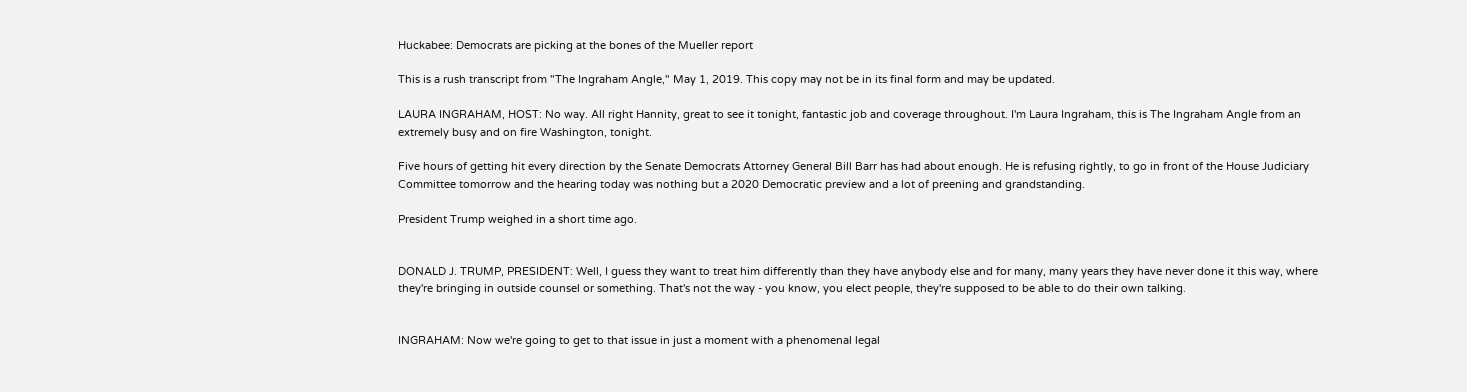Huckabee: Democrats are picking at the bones of the Mueller report

This is a rush transcript from "The Ingraham Angle," May 1, 2019. This copy may not be in its final form and may be updated.

LAURA INGRAHAM, HOST: No way. All right Hannity, great to see it tonight, fantastic job and coverage throughout. I'm Laura Ingraham, this is The Ingraham Angle from an extremely busy and on fire Washington, tonight.

Five hours of getting hit every direction by the Senate Democrats Attorney General Bill Barr has had about enough. He is refusing rightly, to go in front of the House Judiciary Committee tomorrow and the hearing today was nothing but a 2020 Democratic preview and a lot of preening and grandstanding.

President Trump weighed in a short time ago.


DONALD J. TRUMP, PRESIDENT: Well, I guess they want to treat him differently than they have anybody else and for many, many years they have never done it this way, where they're bringing in outside counsel or something. That's not the way - you know, you elect people, they're supposed to be able to do their own talking.


INGRAHAM: Now we're going to get to that issue in just a moment with a phenomenal legal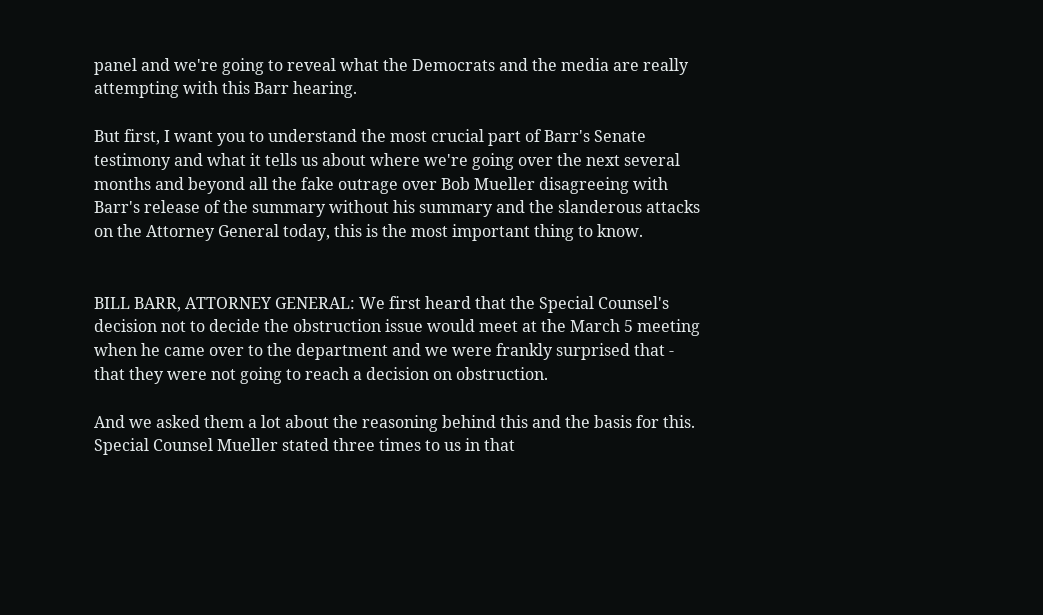panel and we're going to reveal what the Democrats and the media are really attempting with this Barr hearing.

But first, I want you to understand the most crucial part of Barr's Senate testimony and what it tells us about where we're going over the next several months and beyond all the fake outrage over Bob Mueller disagreeing with Barr's release of the summary without his summary and the slanderous attacks on the Attorney General today, this is the most important thing to know.


BILL BARR, ATTORNEY GENERAL: We first heard that the Special Counsel's decision not to decide the obstruction issue would meet at the March 5 meeting when he came over to the department and we were frankly surprised that - that they were not going to reach a decision on obstruction.

And we asked them a lot about the reasoning behind this and the basis for this. Special Counsel Mueller stated three times to us in that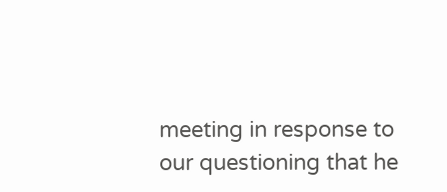meeting in response to our questioning that he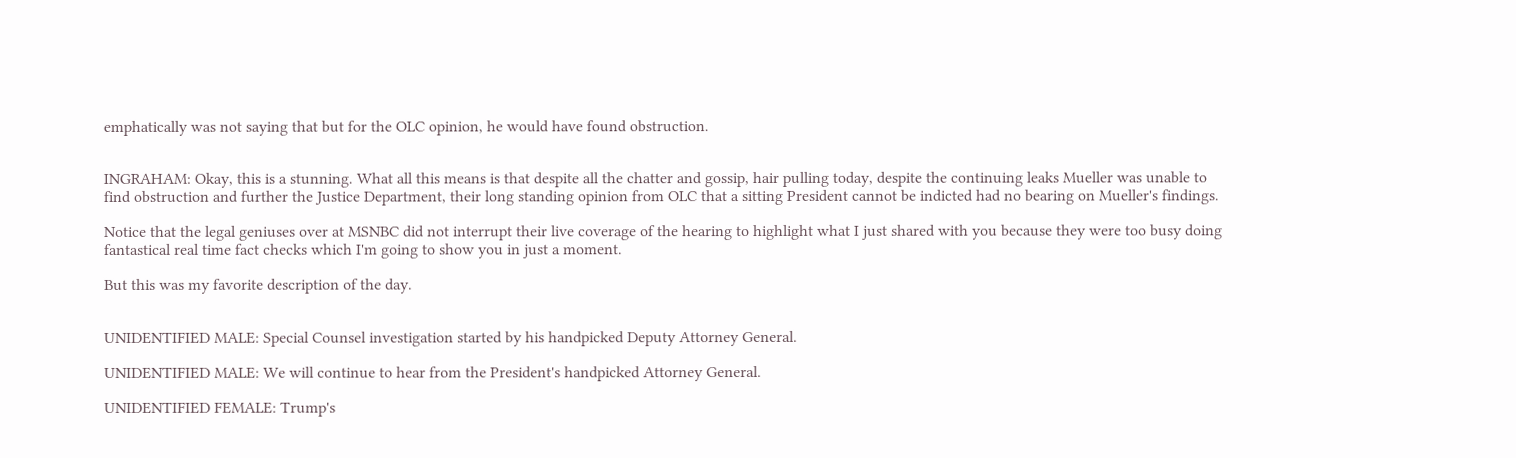emphatically was not saying that but for the OLC opinion, he would have found obstruction.


INGRAHAM: Okay, this is a stunning. What all this means is that despite all the chatter and gossip, hair pulling today, despite the continuing leaks Mueller was unable to find obstruction and further the Justice Department, their long standing opinion from OLC that a sitting President cannot be indicted had no bearing on Mueller's findings.

Notice that the legal geniuses over at MSNBC did not interrupt their live coverage of the hearing to highlight what I just shared with you because they were too busy doing fantastical real time fact checks which I'm going to show you in just a moment.

But this was my favorite description of the day.


UNIDENTIFIED MALE: Special Counsel investigation started by his handpicked Deputy Attorney General.

UNIDENTIFIED MALE: We will continue to hear from the President's handpicked Attorney General.

UNIDENTIFIED FEMALE: Trump's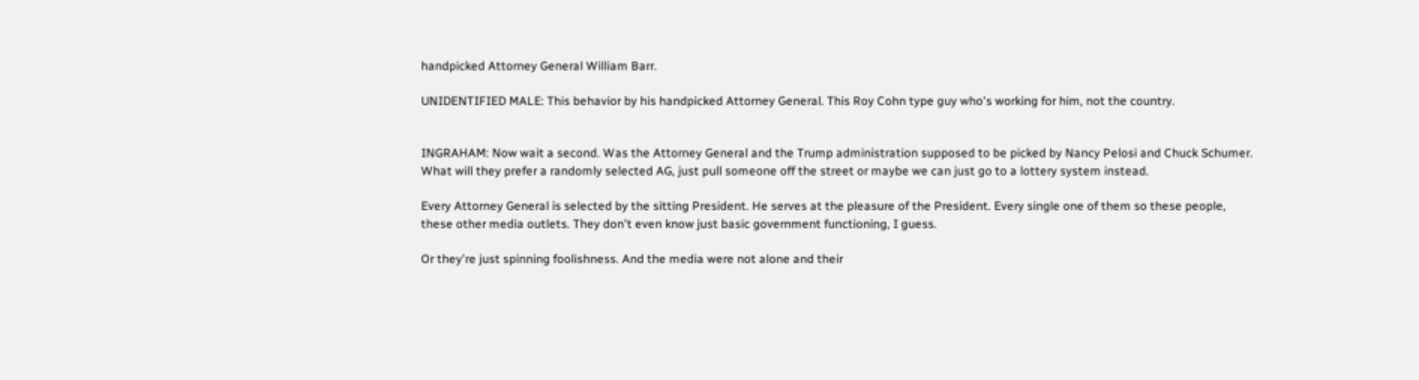handpicked Attorney General William Barr.

UNIDENTIFIED MALE: This behavior by his handpicked Attorney General. This Roy Cohn type guy who's working for him, not the country.


INGRAHAM: Now wait a second. Was the Attorney General and the Trump administration supposed to be picked by Nancy Pelosi and Chuck Schumer. What will they prefer a randomly selected AG, just pull someone off the street or maybe we can just go to a lottery system instead.

Every Attorney General is selected by the sitting President. He serves at the pleasure of the President. Every single one of them so these people, these other media outlets. They don't even know just basic government functioning, I guess.

Or they're just spinning foolishness. And the media were not alone and their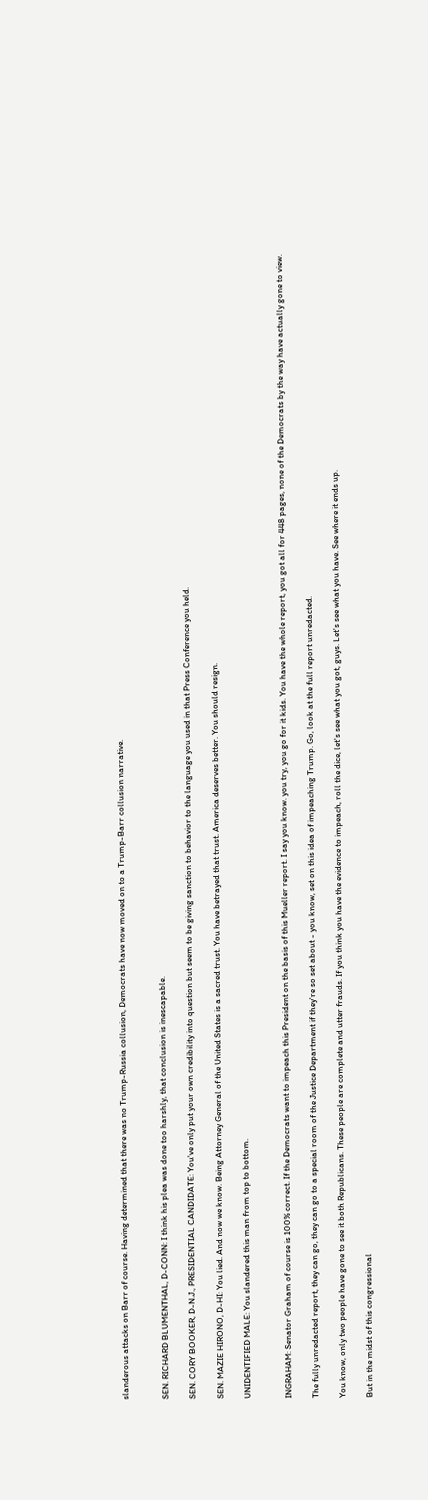slanderous attacks on Barr of course. Having determined that there was no Trump-Russia collusion, Democrats have now moved on to a Trump-Barr collusion narrative.


SEN. RICHARD BLUMENTHAL, D-CONN: I think his plea was done too harshly, that conclusion is inescapable.

SEN. CORY BOOKER, D-N.J., PRESIDENTIAL CANDIDATE: You've only put your own credibility into question but seem to be giving sanction to behavior to the language you used in that Press Conference you held.

SEN. MAZIE HIRONO, D-HI: You lied. And now we know. Being Attorney General of the United States is a sacred trust. You have betrayed that trust. America deserves better. You should resign.

UNIDENTIFIED MALE: You slandered this man from top to bottom.


INGRAHAM: Senator Graham of course is 100% correct. If the Democrats want to impeach this President on the basis of this Mueller report. I say you know. you try, you go for it kids. You have the whole report, you got all for 448 pages, none of the Democrats by the way have actually gone to view.

The fully unredacted report, they can go, they can go to a special room of the Justice Department if they're so set about - you know, set on this idea of impeaching Trump. Go, look at the full report unredacted.

You know, only two people have gone to see it both Republicans. These people are complete and utter frauds. If you think you have the evidence to impeach, roll the dice, let's see what you got, guys. Let's see what you have. See where it ends up.

But in the midst of this congressional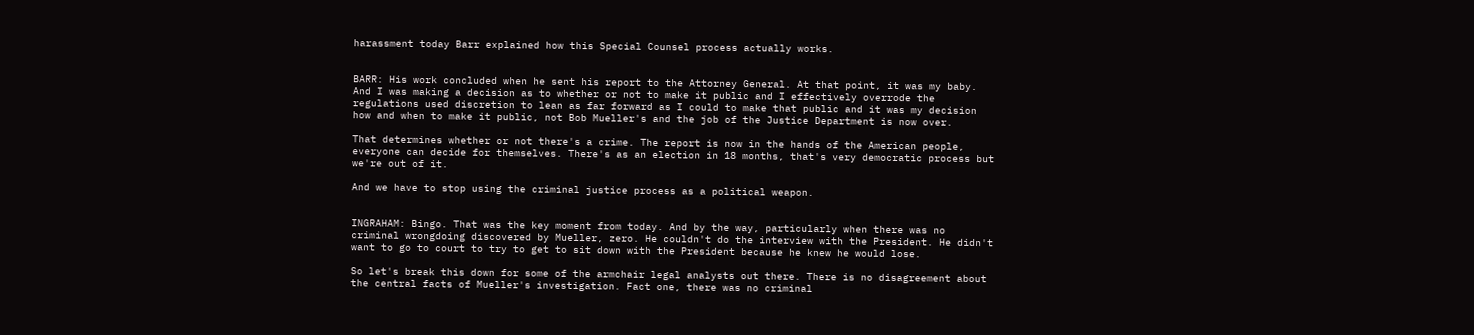harassment today Barr explained how this Special Counsel process actually works.


BARR: His work concluded when he sent his report to the Attorney General. At that point, it was my baby. And I was making a decision as to whether or not to make it public and I effectively overrode the regulations used discretion to lean as far forward as I could to make that public and it was my decision how and when to make it public, not Bob Mueller's and the job of the Justice Department is now over.

That determines whether or not there's a crime. The report is now in the hands of the American people, everyone can decide for themselves. There's as an election in 18 months, that's very democratic process but we're out of it.

And we have to stop using the criminal justice process as a political weapon.


INGRAHAM: Bingo. That was the key moment from today. And by the way, particularly when there was no criminal wrongdoing discovered by Mueller, zero. He couldn't do the interview with the President. He didn't want to go to court to try to get to sit down with the President because he knew he would lose.

So let's break this down for some of the armchair legal analysts out there. There is no disagreement about the central facts of Mueller's investigation. Fact one, there was no criminal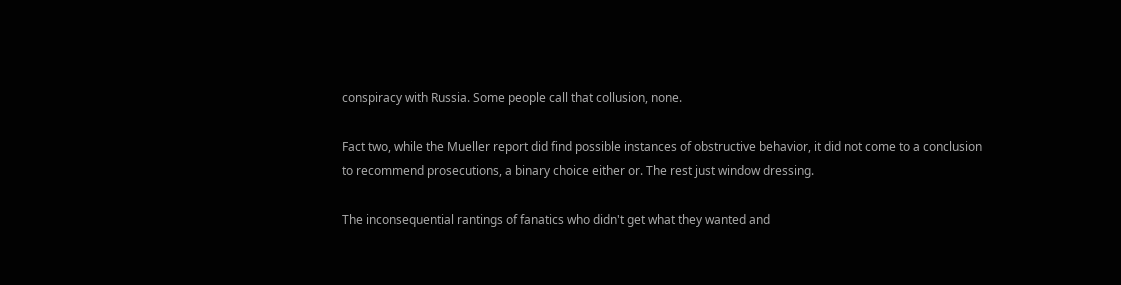conspiracy with Russia. Some people call that collusion, none.

Fact two, while the Mueller report did find possible instances of obstructive behavior, it did not come to a conclusion to recommend prosecutions, a binary choice either or. The rest just window dressing.

The inconsequential rantings of fanatics who didn't get what they wanted and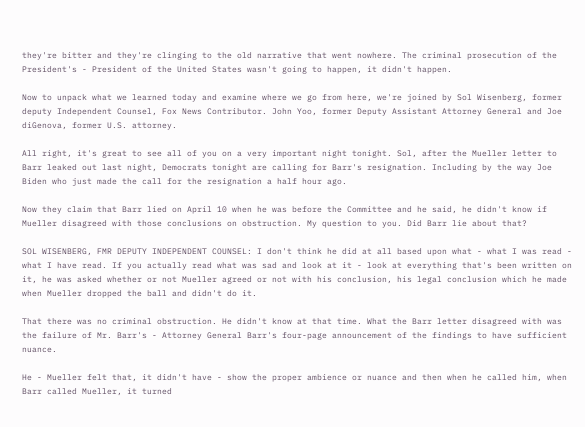they're bitter and they're clinging to the old narrative that went nowhere. The criminal prosecution of the President's - President of the United States wasn't going to happen, it didn't happen.

Now to unpack what we learned today and examine where we go from here, we're joined by Sol Wisenberg, former deputy Independent Counsel, Fox News Contributor. John Yoo, former Deputy Assistant Attorney General and Joe diGenova, former U.S. attorney.

All right, it's great to see all of you on a very important night tonight. Sol, after the Mueller letter to Barr leaked out last night, Democrats tonight are calling for Barr's resignation. Including by the way Joe Biden who just made the call for the resignation a half hour ago.

Now they claim that Barr lied on April 10 when he was before the Committee and he said, he didn't know if Mueller disagreed with those conclusions on obstruction. My question to you. Did Barr lie about that?

SOL WISENBERG, FMR DEPUTY INDEPENDENT COUNSEL: I don't think he did at all based upon what - what I was read - what I have read. If you actually read what was sad and look at it - look at everything that's been written on it, he was asked whether or not Mueller agreed or not with his conclusion, his legal conclusion which he made when Mueller dropped the ball and didn't do it.

That there was no criminal obstruction. He didn't know at that time. What the Barr letter disagreed with was the failure of Mr. Barr's - Attorney General Barr's four-page announcement of the findings to have sufficient nuance.

He - Mueller felt that, it didn't have - show the proper ambience or nuance and then when he called him, when Barr called Mueller, it turned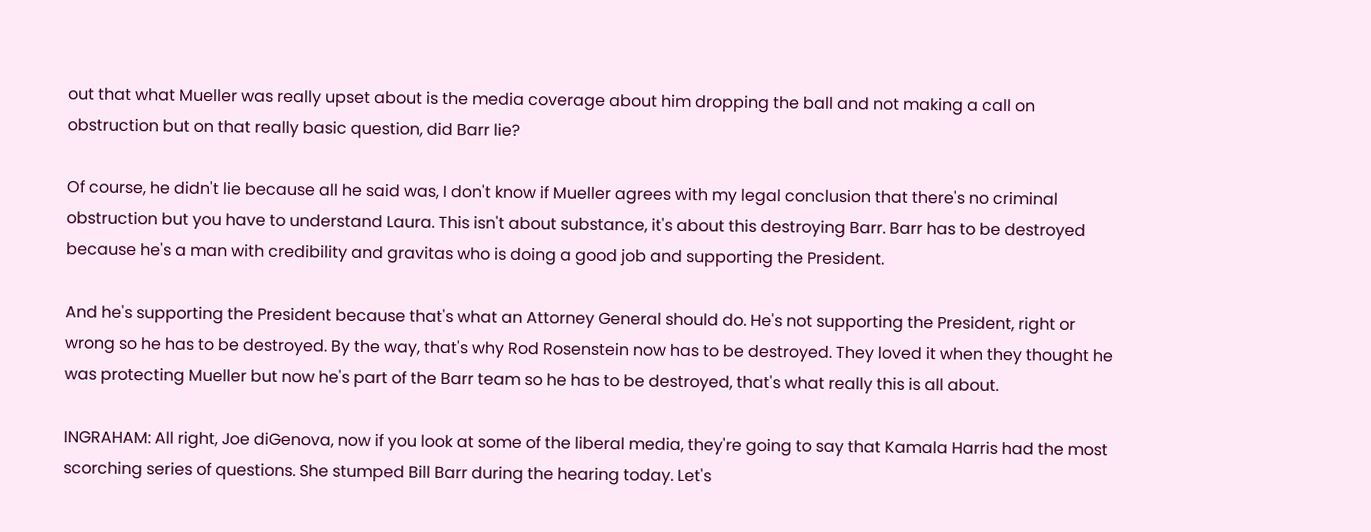out that what Mueller was really upset about is the media coverage about him dropping the ball and not making a call on obstruction but on that really basic question, did Barr lie?

Of course, he didn't lie because all he said was, I don't know if Mueller agrees with my legal conclusion that there's no criminal obstruction but you have to understand Laura. This isn't about substance, it's about this destroying Barr. Barr has to be destroyed because he's a man with credibility and gravitas who is doing a good job and supporting the President.

And he's supporting the President because that's what an Attorney General should do. He's not supporting the President, right or wrong so he has to be destroyed. By the way, that's why Rod Rosenstein now has to be destroyed. They loved it when they thought he was protecting Mueller but now he's part of the Barr team so he has to be destroyed, that's what really this is all about.

INGRAHAM: All right, Joe diGenova, now if you look at some of the liberal media, they're going to say that Kamala Harris had the most scorching series of questions. She stumped Bill Barr during the hearing today. Let's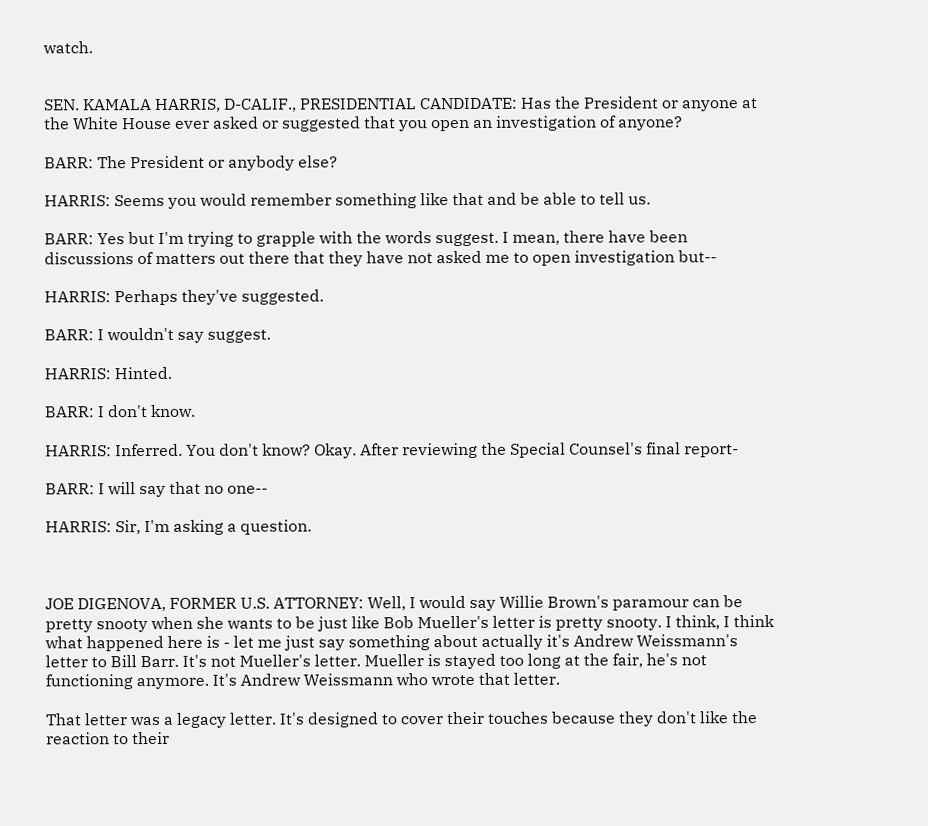watch.


SEN. KAMALA HARRIS, D-CALIF., PRESIDENTIAL CANDIDATE: Has the President or anyone at the White House ever asked or suggested that you open an investigation of anyone?

BARR: The President or anybody else?

HARRIS: Seems you would remember something like that and be able to tell us.

BARR: Yes but I'm trying to grapple with the words suggest. I mean, there have been discussions of matters out there that they have not asked me to open investigation but--

HARRIS: Perhaps they've suggested.

BARR: I wouldn't say suggest.

HARRIS: Hinted.

BARR: I don't know.

HARRIS: Inferred. You don't know? Okay. After reviewing the Special Counsel's final report-

BARR: I will say that no one--

HARRIS: Sir, I'm asking a question.



JOE DIGENOVA, FORMER U.S. ATTORNEY: Well, I would say Willie Brown's paramour can be pretty snooty when she wants to be just like Bob Mueller's letter is pretty snooty. I think, I think what happened here is - let me just say something about actually it's Andrew Weissmann's letter to Bill Barr. It's not Mueller's letter. Mueller is stayed too long at the fair, he's not functioning anymore. It's Andrew Weissmann who wrote that letter.

That letter was a legacy letter. It's designed to cover their touches because they don't like the reaction to their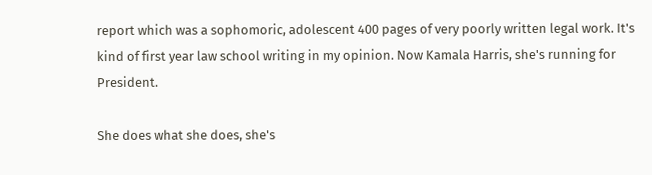report which was a sophomoric, adolescent 400 pages of very poorly written legal work. It's kind of first year law school writing in my opinion. Now Kamala Harris, she's running for President.

She does what she does, she's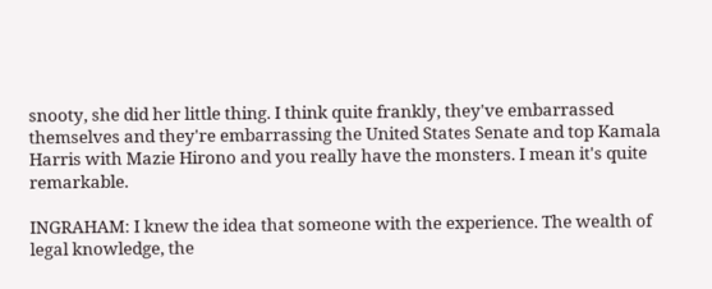snooty, she did her little thing. I think quite frankly, they've embarrassed themselves and they're embarrassing the United States Senate and top Kamala Harris with Mazie Hirono and you really have the monsters. I mean it's quite remarkable.

INGRAHAM: I knew the idea that someone with the experience. The wealth of legal knowledge, the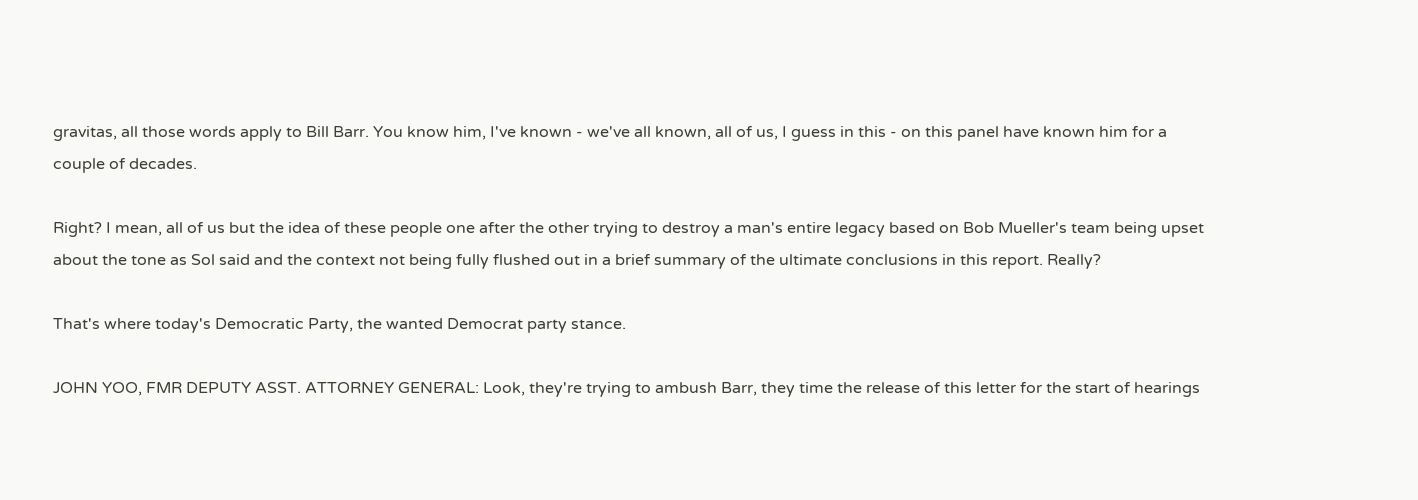gravitas, all those words apply to Bill Barr. You know him, I've known - we've all known, all of us, I guess in this - on this panel have known him for a couple of decades.

Right? I mean, all of us but the idea of these people one after the other trying to destroy a man's entire legacy based on Bob Mueller's team being upset about the tone as Sol said and the context not being fully flushed out in a brief summary of the ultimate conclusions in this report. Really?

That's where today's Democratic Party, the wanted Democrat party stance.

JOHN YOO, FMR DEPUTY ASST. ATTORNEY GENERAL: Look, they're trying to ambush Barr, they time the release of this letter for the start of hearings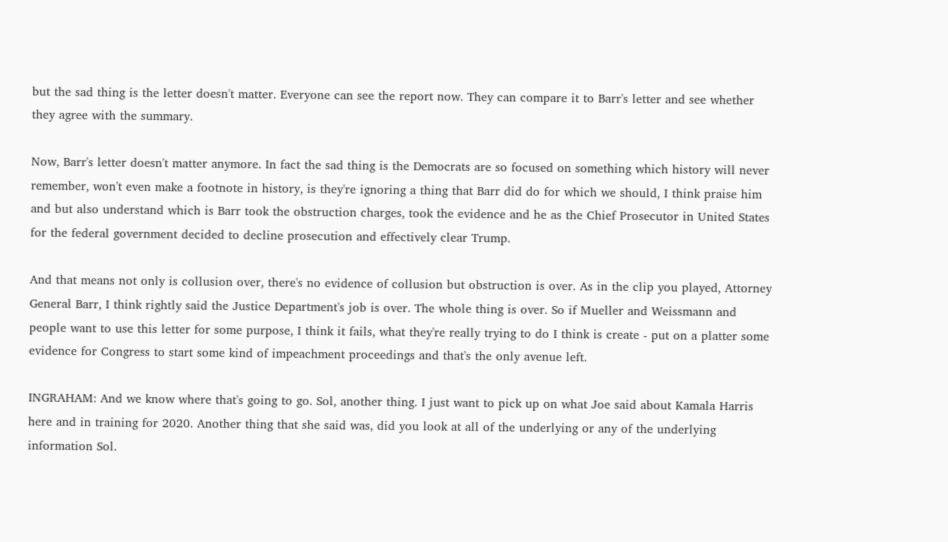but the sad thing is the letter doesn't matter. Everyone can see the report now. They can compare it to Barr's letter and see whether they agree with the summary.

Now, Barr's letter doesn't matter anymore. In fact the sad thing is the Democrats are so focused on something which history will never remember, won't even make a footnote in history, is they're ignoring a thing that Barr did do for which we should, I think praise him and but also understand which is Barr took the obstruction charges, took the evidence and he as the Chief Prosecutor in United States for the federal government decided to decline prosecution and effectively clear Trump.

And that means not only is collusion over, there's no evidence of collusion but obstruction is over. As in the clip you played, Attorney General Barr, I think rightly said the Justice Department's job is over. The whole thing is over. So if Mueller and Weissmann and people want to use this letter for some purpose, I think it fails, what they're really trying to do I think is create - put on a platter some evidence for Congress to start some kind of impeachment proceedings and that's the only avenue left.

INGRAHAM: And we know where that's going to go. Sol, another thing. I just want to pick up on what Joe said about Kamala Harris here and in training for 2020. Another thing that she said was, did you look at all of the underlying or any of the underlying information Sol.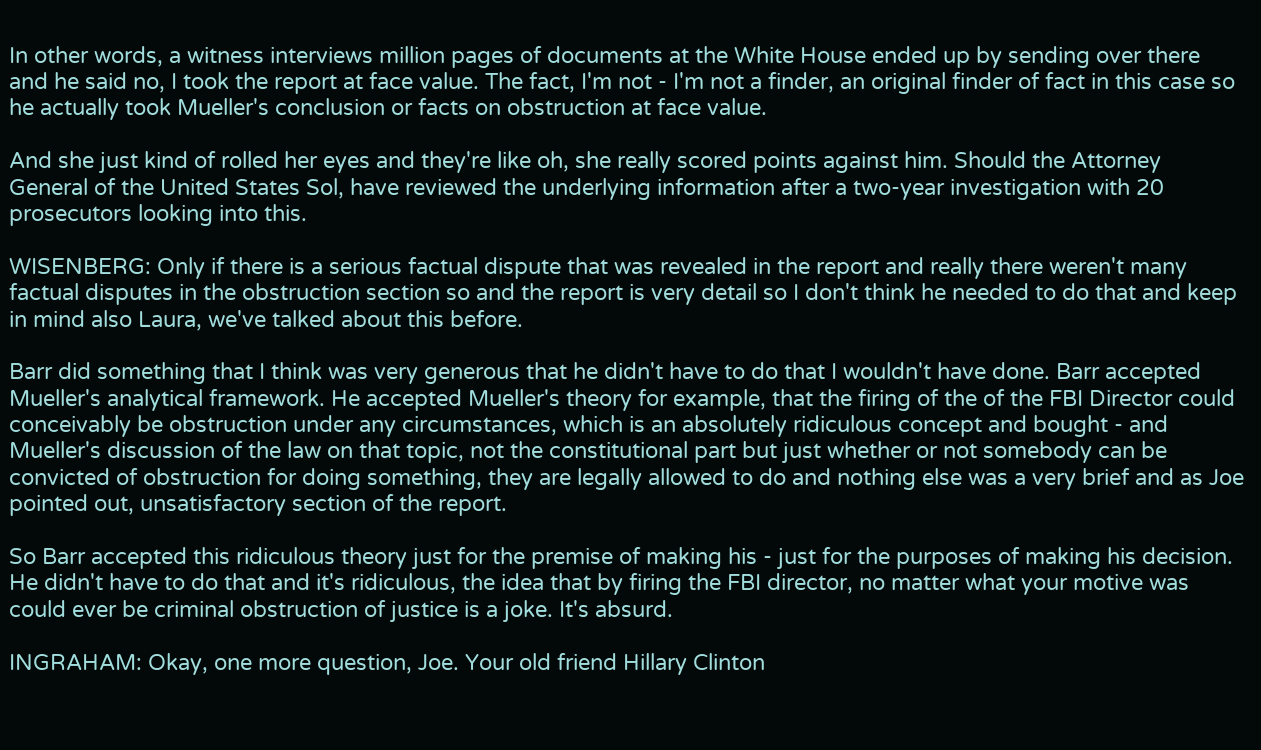In other words, a witness interviews million pages of documents at the White House ended up by sending over there and he said no, I took the report at face value. The fact, I'm not - I'm not a finder, an original finder of fact in this case so he actually took Mueller's conclusion or facts on obstruction at face value.

And she just kind of rolled her eyes and they're like oh, she really scored points against him. Should the Attorney General of the United States Sol, have reviewed the underlying information after a two-year investigation with 20 prosecutors looking into this.

WISENBERG: Only if there is a serious factual dispute that was revealed in the report and really there weren't many factual disputes in the obstruction section so and the report is very detail so I don't think he needed to do that and keep in mind also Laura, we've talked about this before.

Barr did something that I think was very generous that he didn't have to do that I wouldn't have done. Barr accepted Mueller's analytical framework. He accepted Mueller's theory for example, that the firing of the of the FBI Director could conceivably be obstruction under any circumstances, which is an absolutely ridiculous concept and bought - and Mueller's discussion of the law on that topic, not the constitutional part but just whether or not somebody can be convicted of obstruction for doing something, they are legally allowed to do and nothing else was a very brief and as Joe pointed out, unsatisfactory section of the report.

So Barr accepted this ridiculous theory just for the premise of making his - just for the purposes of making his decision. He didn't have to do that and it's ridiculous, the idea that by firing the FBI director, no matter what your motive was could ever be criminal obstruction of justice is a joke. It's absurd.

INGRAHAM: Okay, one more question, Joe. Your old friend Hillary Clinton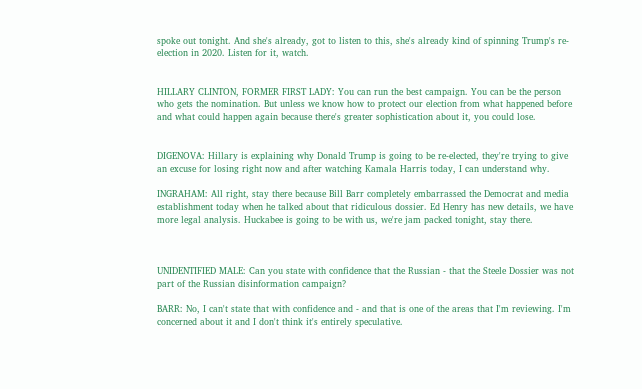spoke out tonight. And she's already, got to listen to this, she's already kind of spinning Trump's re-election in 2020. Listen for it, watch.


HILLARY CLINTON, FORMER FIRST LADY: You can run the best campaign. You can be the person who gets the nomination. But unless we know how to protect our election from what happened before and what could happen again because there's greater sophistication about it, you could lose.


DIGENOVA: Hillary is explaining why Donald Trump is going to be re-elected, they're trying to give an excuse for losing right now and after watching Kamala Harris today, I can understand why.

INGRAHAM: All right, stay there because Bill Barr completely embarrassed the Democrat and media establishment today when he talked about that ridiculous dossier. Ed Henry has new details, we have more legal analysis. Huckabee is going to be with us, we're jam packed tonight, stay there.



UNIDENTIFIED MALE: Can you state with confidence that the Russian - that the Steele Dossier was not part of the Russian disinformation campaign?

BARR: No, I can't state that with confidence and - and that is one of the areas that I'm reviewing. I'm concerned about it and I don't think it's entirely speculative.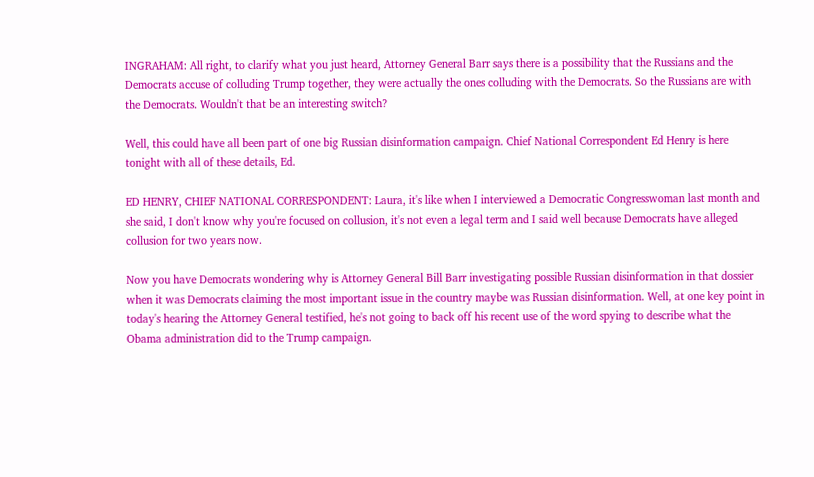INGRAHAM: All right, to clarify what you just heard, Attorney General Barr says there is a possibility that the Russians and the Democrats accuse of colluding Trump together, they were actually the ones colluding with the Democrats. So the Russians are with the Democrats. Wouldn't that be an interesting switch?

Well, this could have all been part of one big Russian disinformation campaign. Chief National Correspondent Ed Henry is here tonight with all of these details, Ed.

ED HENRY, CHIEF NATIONAL CORRESPONDENT: Laura, it's like when I interviewed a Democratic Congresswoman last month and she said, I don't know why you're focused on collusion, it's not even a legal term and I said well because Democrats have alleged collusion for two years now.

Now you have Democrats wondering why is Attorney General Bill Barr investigating possible Russian disinformation in that dossier when it was Democrats claiming the most important issue in the country maybe was Russian disinformation. Well, at one key point in today's hearing the Attorney General testified, he's not going to back off his recent use of the word spying to describe what the Obama administration did to the Trump campaign.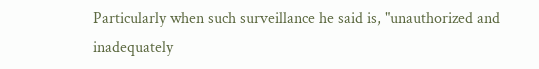Particularly when such surveillance he said is, "unauthorized and inadequately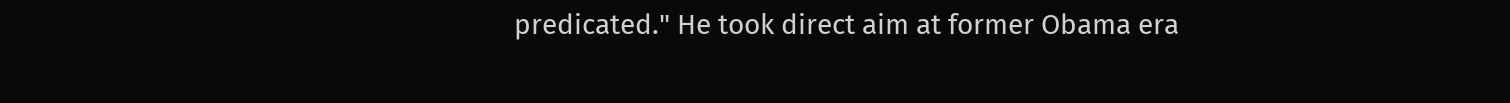predicated." He took direct aim at former Obama era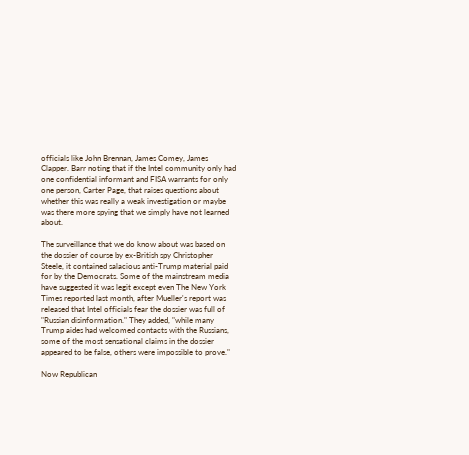officials like John Brennan, James Comey, James Clapper. Barr noting that if the Intel community only had one confidential informant and FISA warrants for only one person, Carter Page, that raises questions about whether this was really a weak investigation or maybe was there more spying that we simply have not learned about.

The surveillance that we do know about was based on the dossier of course by ex-British spy Christopher Steele, it contained salacious anti-Trump material paid for by the Democrats. Some of the mainstream media have suggested it was legit except even The New York Times reported last month, after Mueller's report was released that Intel officials fear the dossier was full of "Russian disinformation." They added, "while many Trump aides had welcomed contacts with the Russians, some of the most sensational claims in the dossier appeared to be false, others were impossible to prove."

Now Republican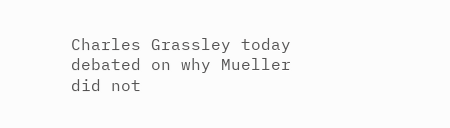Charles Grassley today debated on why Mueller did not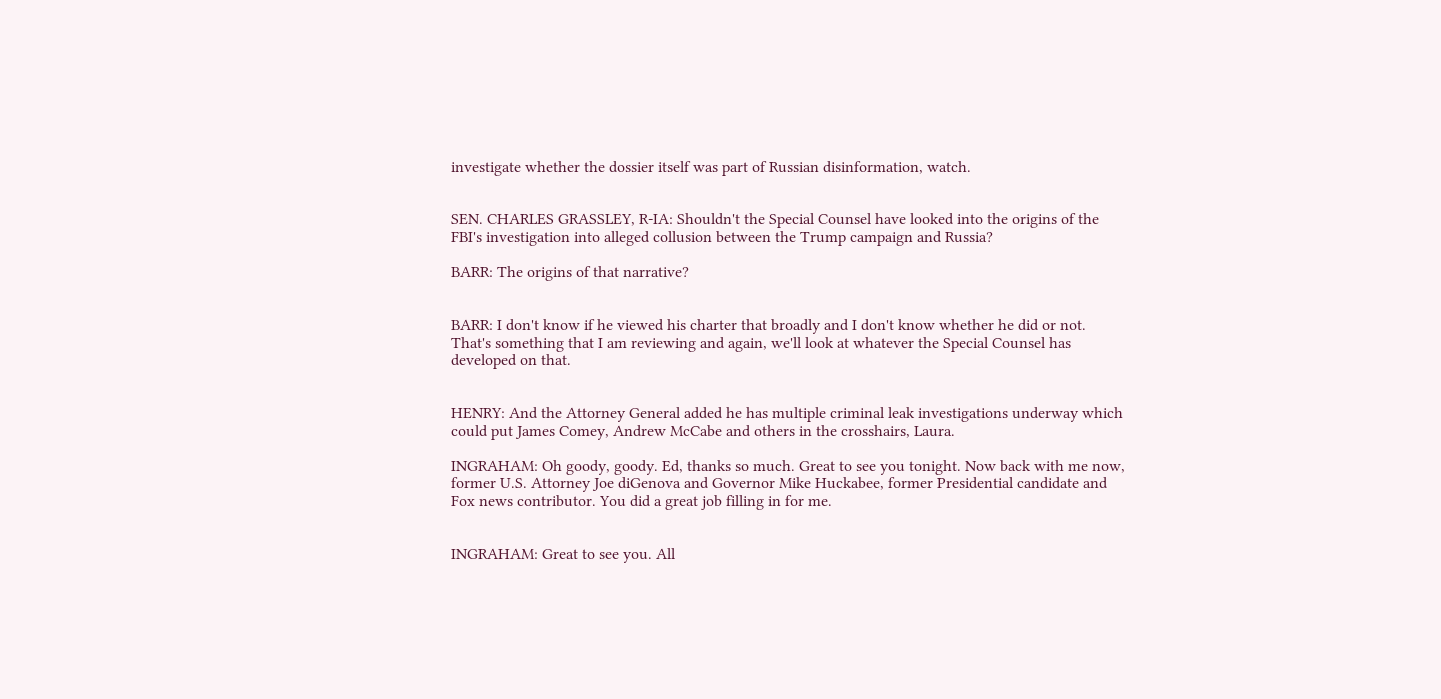investigate whether the dossier itself was part of Russian disinformation, watch.


SEN. CHARLES GRASSLEY, R-IA: Shouldn't the Special Counsel have looked into the origins of the FBI's investigation into alleged collusion between the Trump campaign and Russia?

BARR: The origins of that narrative?


BARR: I don't know if he viewed his charter that broadly and I don't know whether he did or not. That's something that I am reviewing and again, we'll look at whatever the Special Counsel has developed on that.


HENRY: And the Attorney General added he has multiple criminal leak investigations underway which could put James Comey, Andrew McCabe and others in the crosshairs, Laura.

INGRAHAM: Oh goody, goody. Ed, thanks so much. Great to see you tonight. Now back with me now, former U.S. Attorney Joe diGenova and Governor Mike Huckabee, former Presidential candidate and Fox news contributor. You did a great job filling in for me.


INGRAHAM: Great to see you. All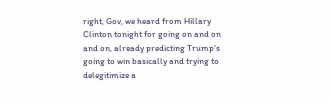right, Gov, we heard from Hillary Clinton tonight for going on and on and on, already predicting Trump's going to win basically and trying to delegitimize a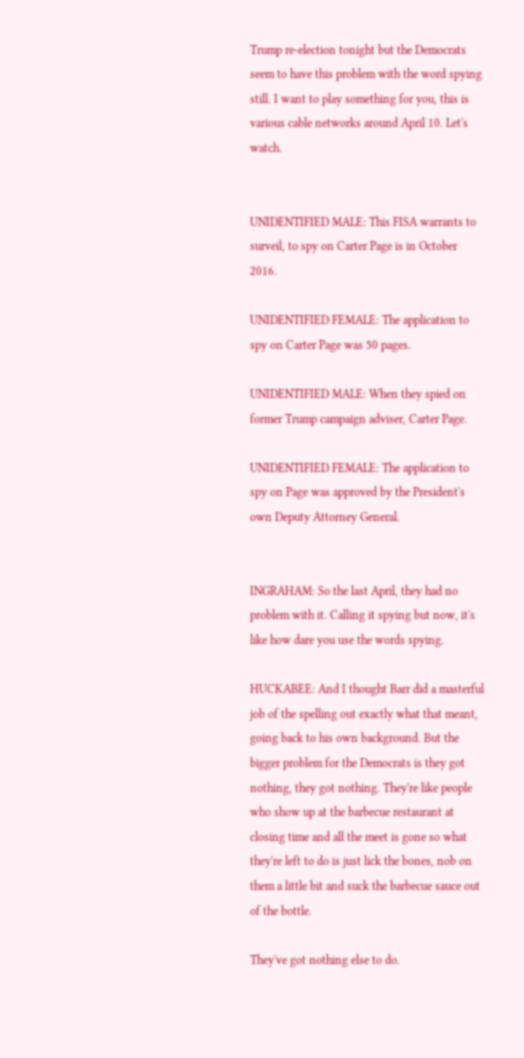Trump re-election tonight but the Democrats seem to have this problem with the word spying still. I want to play something for you, this is various cable networks around April 10. Let's watch.


UNIDENTIFIED MALE: This FISA warrants to surveil, to spy on Carter Page is in October 2016.

UNIDENTIFIED FEMALE: The application to spy on Carter Page was 50 pages.

UNIDENTIFIED MALE: When they spied on former Trump campaign adviser, Carter Page.

UNIDENTIFIED FEMALE: The application to spy on Page was approved by the President's own Deputy Attorney General.


INGRAHAM: So the last April, they had no problem with it. Calling it spying but now, it's like how dare you use the words spying.

HUCKABEE: And I thought Barr did a masterful job of the spelling out exactly what that meant, going back to his own background. But the bigger problem for the Democrats is they got nothing, they got nothing. They're like people who show up at the barbecue restaurant at closing time and all the meet is gone so what they're left to do is just lick the bones, nob on them a little bit and suck the barbecue sauce out of the bottle.

They've got nothing else to do.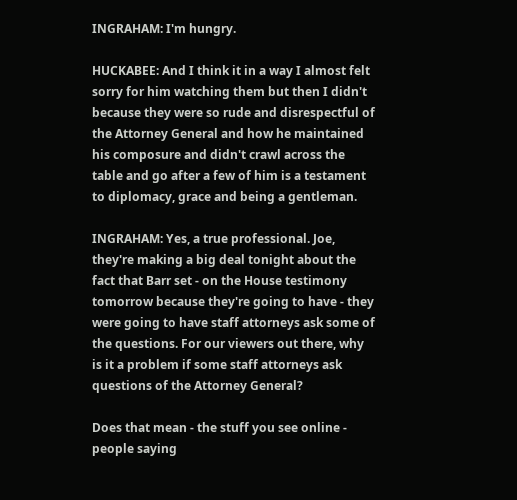INGRAHAM: I'm hungry.

HUCKABEE: And I think it in a way I almost felt sorry for him watching them but then I didn't because they were so rude and disrespectful of the Attorney General and how he maintained his composure and didn't crawl across the table and go after a few of him is a testament to diplomacy, grace and being a gentleman.

INGRAHAM: Yes, a true professional. Joe, they're making a big deal tonight about the fact that Barr set - on the House testimony tomorrow because they're going to have - they were going to have staff attorneys ask some of the questions. For our viewers out there, why is it a problem if some staff attorneys ask questions of the Attorney General?

Does that mean - the stuff you see online - people saying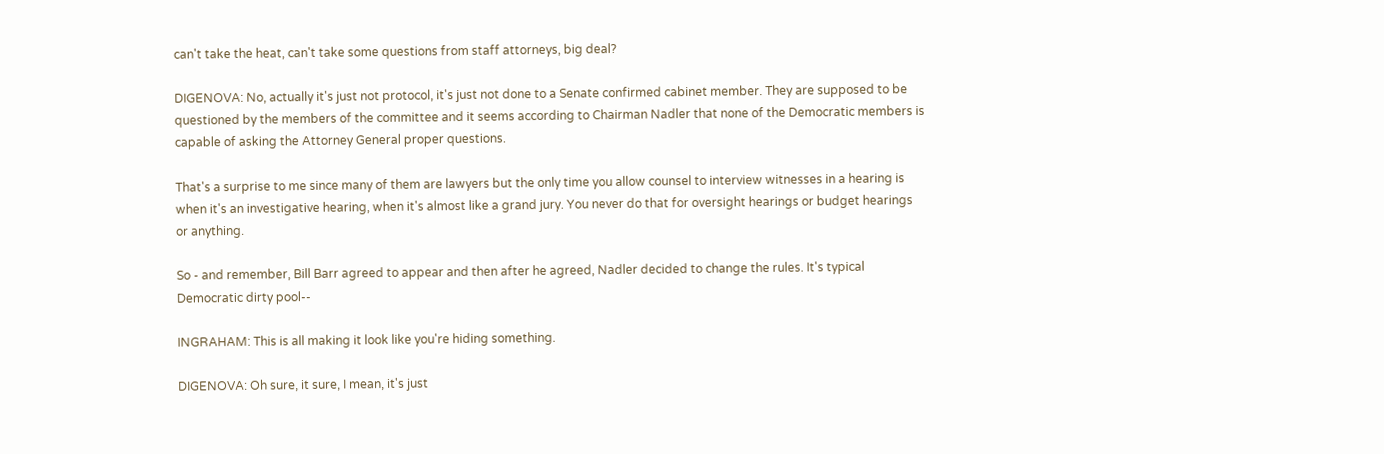can't take the heat, can't take some questions from staff attorneys, big deal?

DIGENOVA: No, actually it's just not protocol, it's just not done to a Senate confirmed cabinet member. They are supposed to be questioned by the members of the committee and it seems according to Chairman Nadler that none of the Democratic members is capable of asking the Attorney General proper questions.

That's a surprise to me since many of them are lawyers but the only time you allow counsel to interview witnesses in a hearing is when it's an investigative hearing, when it's almost like a grand jury. You never do that for oversight hearings or budget hearings or anything.

So - and remember, Bill Barr agreed to appear and then after he agreed, Nadler decided to change the rules. It's typical Democratic dirty pool--

INGRAHAM: This is all making it look like you're hiding something.

DIGENOVA: Oh sure, it sure, I mean, it's just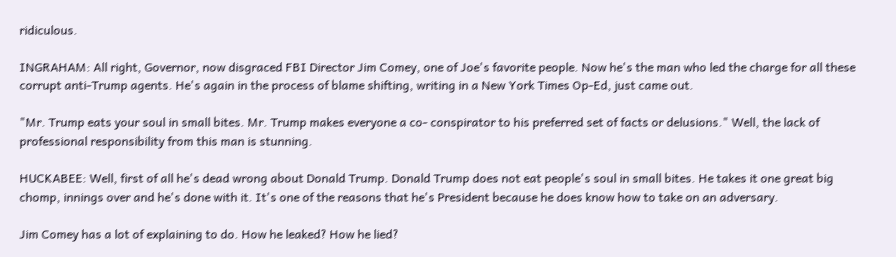ridiculous.

INGRAHAM: All right, Governor, now disgraced FBI Director Jim Comey, one of Joe's favorite people. Now he's the man who led the charge for all these corrupt anti-Trump agents. He's again in the process of blame shifting, writing in a New York Times Op-Ed, just came out.

"Mr. Trump eats your soul in small bites. Mr. Trump makes everyone a co- conspirator to his preferred set of facts or delusions." Well, the lack of professional responsibility from this man is stunning.

HUCKABEE: Well, first of all he's dead wrong about Donald Trump. Donald Trump does not eat people's soul in small bites. He takes it one great big chomp, innings over and he's done with it. It's one of the reasons that he's President because he does know how to take on an adversary.

Jim Comey has a lot of explaining to do. How he leaked? How he lied?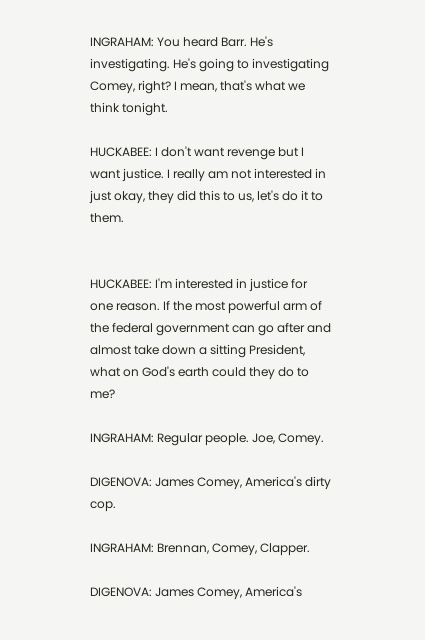INGRAHAM: You heard Barr. He's investigating. He's going to investigating Comey, right? I mean, that's what we think tonight.

HUCKABEE: I don't want revenge but I want justice. I really am not interested in just okay, they did this to us, let's do it to them.


HUCKABEE: I'm interested in justice for one reason. If the most powerful arm of the federal government can go after and almost take down a sitting President, what on God's earth could they do to me?

INGRAHAM: Regular people. Joe, Comey.

DIGENOVA: James Comey, America's dirty cop.

INGRAHAM: Brennan, Comey, Clapper.

DIGENOVA: James Comey, America's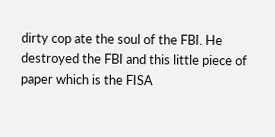dirty cop ate the soul of the FBI. He destroyed the FBI and this little piece of paper which is the FISA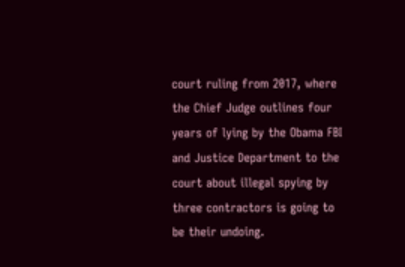court ruling from 2017, where the Chief Judge outlines four years of lying by the Obama FBI and Justice Department to the court about illegal spying by three contractors is going to be their undoing.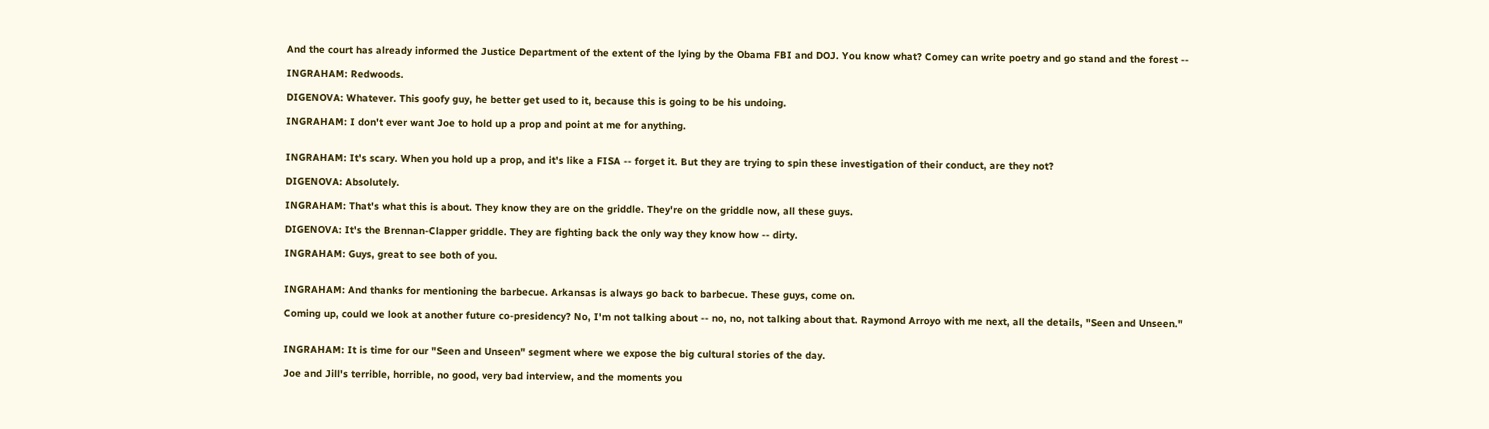And the court has already informed the Justice Department of the extent of the lying by the Obama FBI and DOJ. You know what? Comey can write poetry and go stand and the forest --

INGRAHAM: Redwoods.

DIGENOVA: Whatever. This goofy guy, he better get used to it, because this is going to be his undoing.

INGRAHAM: I don't ever want Joe to hold up a prop and point at me for anything.


INGRAHAM: It's scary. When you hold up a prop, and it's like a FISA -- forget it. But they are trying to spin these investigation of their conduct, are they not?

DIGENOVA: Absolutely.

INGRAHAM: That's what this is about. They know they are on the griddle. They're on the griddle now, all these guys.

DIGENOVA: It's the Brennan-Clapper griddle. They are fighting back the only way they know how -- dirty.

INGRAHAM: Guys, great to see both of you.


INGRAHAM: And thanks for mentioning the barbecue. Arkansas is always go back to barbecue. These guys, come on.

Coming up, could we look at another future co-presidency? No, I'm not talking about -- no, no, not talking about that. Raymond Arroyo with me next, all the details, "Seen and Unseen."


INGRAHAM: It is time for our "Seen and Unseen" segment where we expose the big cultural stories of the day.

Joe and Jill's terrible, horrible, no good, very bad interview, and the moments you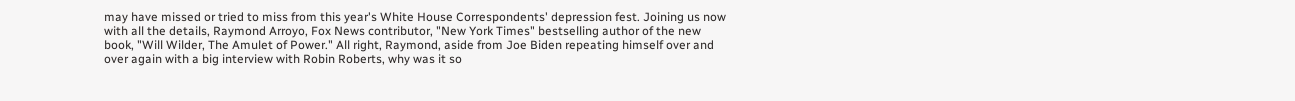may have missed or tried to miss from this year's White House Correspondents' depression fest. Joining us now with all the details, Raymond Arroyo, Fox News contributor, "New York Times" bestselling author of the new book, "Will Wilder, The Amulet of Power." All right, Raymond, aside from Joe Biden repeating himself over and over again with a big interview with Robin Roberts, why was it so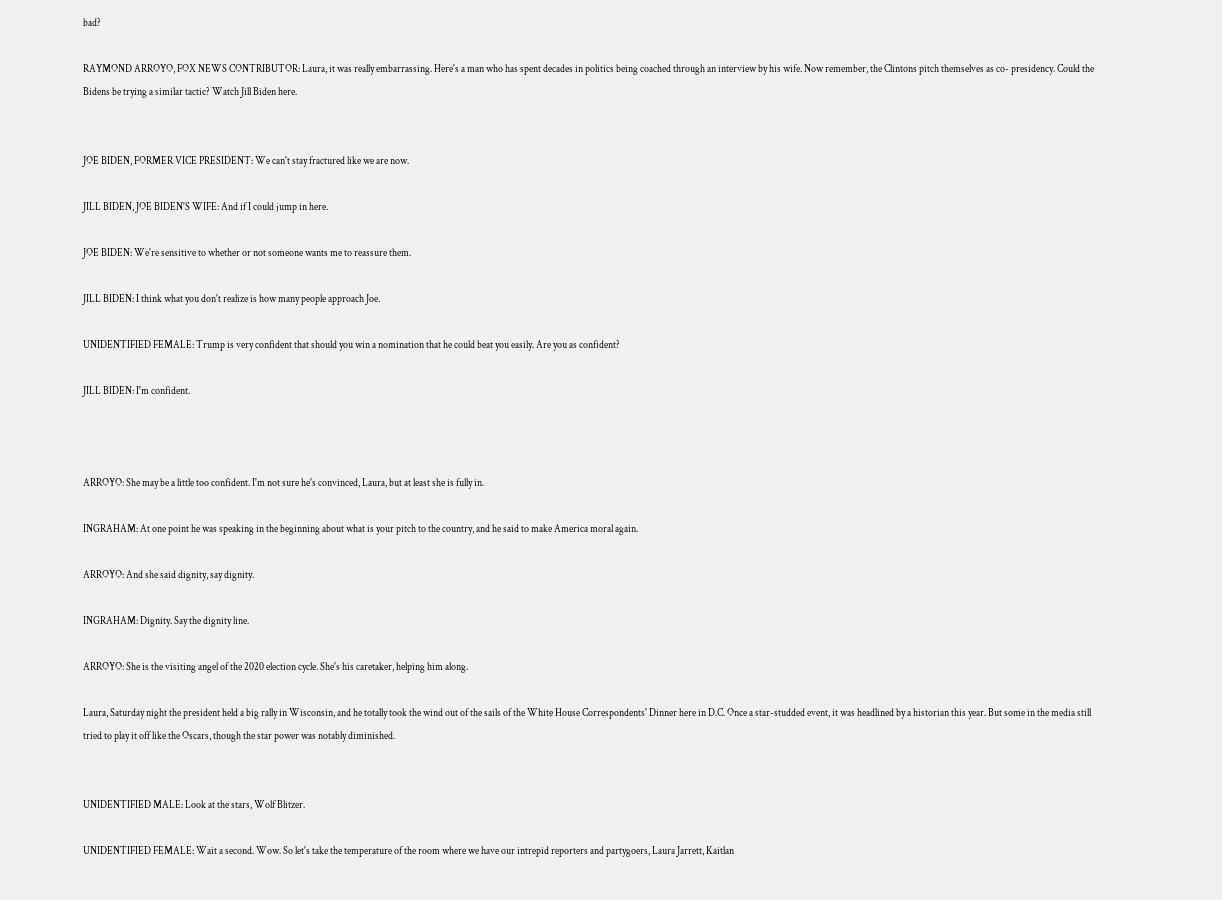bad?

RAYMOND ARROYO, FOX NEWS CONTRIBUTOR: Laura, it was really embarrassing. Here's a man who has spent decades in politics being coached through an interview by his wife. Now remember, the Clintons pitch themselves as co- presidency. Could the Bidens be trying a similar tactic? Watch Jill Biden here.


JOE BIDEN, FORMER VICE PRESIDENT: We can't stay fractured like we are now.

JILL BIDEN, JOE BIDEN'S WIFE: And if I could jump in here.

JOE BIDEN: We're sensitive to whether or not someone wants me to reassure them.

JILL BIDEN: I think what you don't realize is how many people approach Joe.

UNIDENTIFIED FEMALE: Trump is very confident that should you win a nomination that he could beat you easily. Are you as confident?

JILL BIDEN: I'm confident.



ARROYO: She may be a little too confident. I'm not sure he's convinced, Laura, but at least she is fully in.

INGRAHAM: At one point he was speaking in the beginning about what is your pitch to the country, and he said to make America moral again.

ARROYO: And she said dignity, say dignity.

INGRAHAM: Dignity. Say the dignity line.

ARROYO: She is the visiting angel of the 2020 election cycle. She's his caretaker, helping him along.

Laura, Saturday night the president held a big rally in Wisconsin, and he totally took the wind out of the sails of the White House Correspondents' Dinner here in D.C. Once a star-studded event, it was headlined by a historian this year. But some in the media still tried to play it off like the Oscars, though the star power was notably diminished.


UNIDENTIFIED MALE: Look at the stars, Wolf Blitzer.

UNIDENTIFIED FEMALE: Wait a second. Wow. So let's take the temperature of the room where we have our intrepid reporters and partygoers, Laura Jarrett, Kaitlan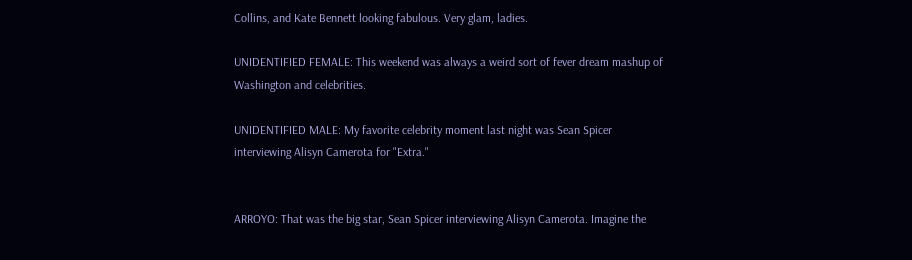Collins, and Kate Bennett looking fabulous. Very glam, ladies.

UNIDENTIFIED FEMALE: This weekend was always a weird sort of fever dream mashup of Washington and celebrities.

UNIDENTIFIED MALE: My favorite celebrity moment last night was Sean Spicer interviewing Alisyn Camerota for "Extra."


ARROYO: That was the big star, Sean Spicer interviewing Alisyn Camerota. Imagine the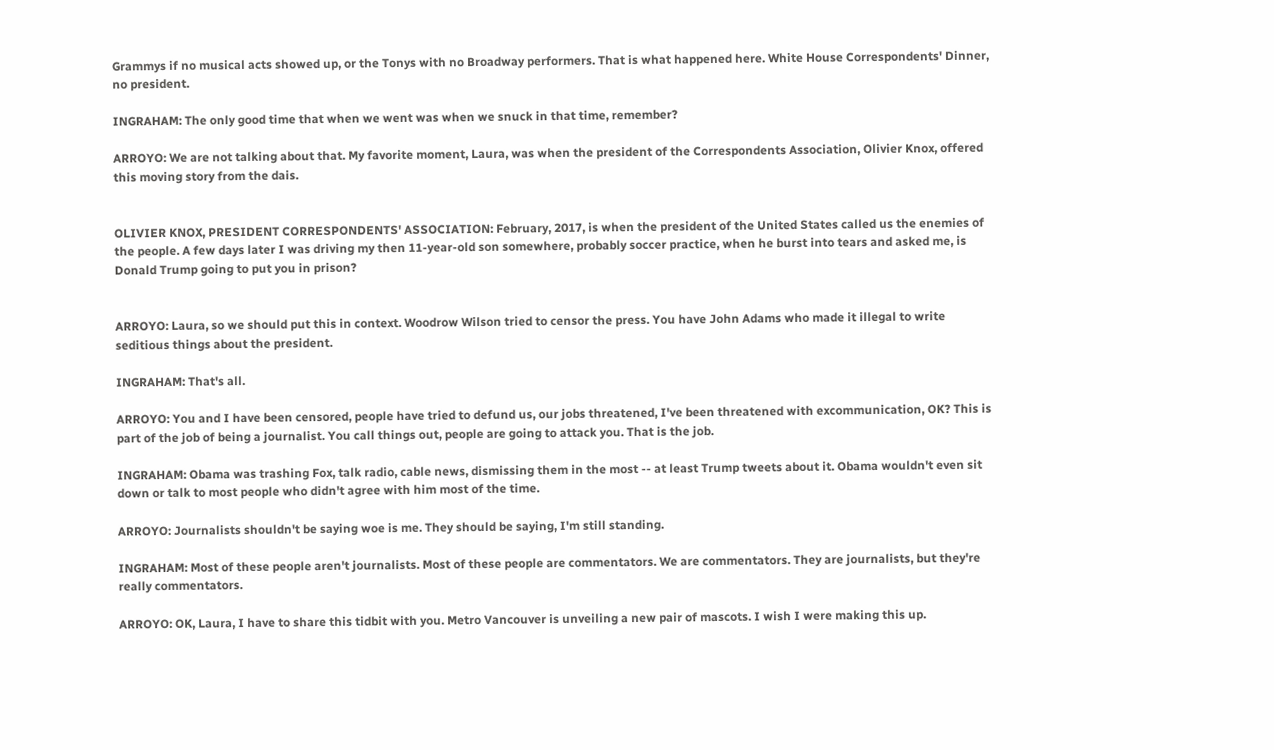Grammys if no musical acts showed up, or the Tonys with no Broadway performers. That is what happened here. White House Correspondents' Dinner, no president.

INGRAHAM: The only good time that when we went was when we snuck in that time, remember?

ARROYO: We are not talking about that. My favorite moment, Laura, was when the president of the Correspondents Association, Olivier Knox, offered this moving story from the dais.


OLIVIER KNOX, PRESIDENT CORRESPONDENTS' ASSOCIATION: February, 2017, is when the president of the United States called us the enemies of the people. A few days later I was driving my then 11-year-old son somewhere, probably soccer practice, when he burst into tears and asked me, is Donald Trump going to put you in prison?


ARROYO: Laura, so we should put this in context. Woodrow Wilson tried to censor the press. You have John Adams who made it illegal to write seditious things about the president.

INGRAHAM: That's all.

ARROYO: You and I have been censored, people have tried to defund us, our jobs threatened, I've been threatened with excommunication, OK? This is part of the job of being a journalist. You call things out, people are going to attack you. That is the job.

INGRAHAM: Obama was trashing Fox, talk radio, cable news, dismissing them in the most -- at least Trump tweets about it. Obama wouldn't even sit down or talk to most people who didn't agree with him most of the time.

ARROYO: Journalists shouldn't be saying woe is me. They should be saying, I'm still standing.

INGRAHAM: Most of these people aren't journalists. Most of these people are commentators. We are commentators. They are journalists, but they're really commentators.

ARROYO: OK, Laura, I have to share this tidbit with you. Metro Vancouver is unveiling a new pair of mascots. I wish I were making this up.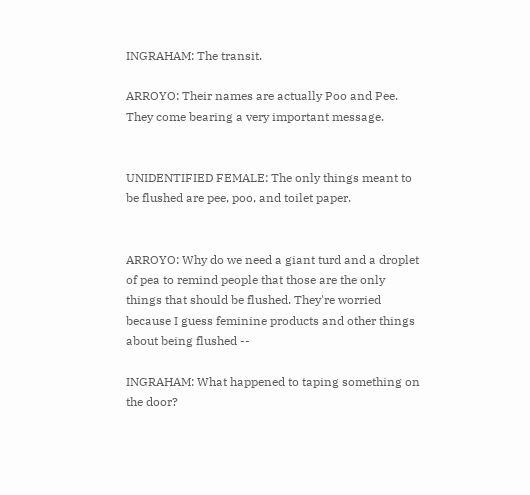INGRAHAM: The transit.

ARROYO: Their names are actually Poo and Pee. They come bearing a very important message.


UNIDENTIFIED FEMALE: The only things meant to be flushed are pee, poo, and toilet paper.


ARROYO: Why do we need a giant turd and a droplet of pea to remind people that those are the only things that should be flushed. They're worried because I guess feminine products and other things about being flushed --

INGRAHAM: What happened to taping something on the door?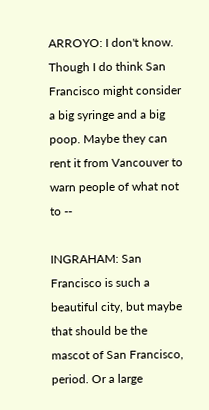ARROYO: I don't know. Though I do think San Francisco might consider a big syringe and a big poop. Maybe they can rent it from Vancouver to warn people of what not to --

INGRAHAM: San Francisco is such a beautiful city, but maybe that should be the mascot of San Francisco, period. Or a large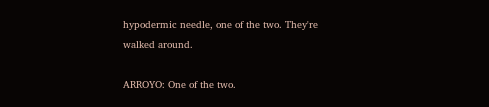hypodermic needle, one of the two. They're walked around.

ARROYO: One of the two.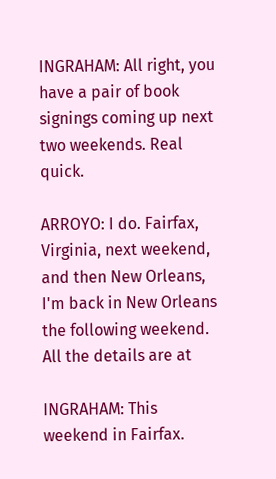INGRAHAM: All right, you have a pair of book signings coming up next two weekends. Real quick.

ARROYO: I do. Fairfax, Virginia, next weekend, and then New Orleans, I'm back in New Orleans the following weekend. All the details are at

INGRAHAM: This weekend in Fairfax.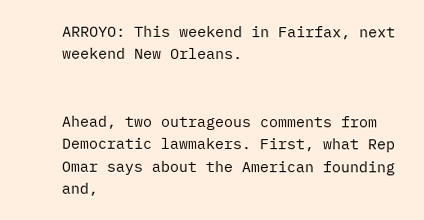ARROYO: This weekend in Fairfax, next weekend New Orleans.


Ahead, two outrageous comments from Democratic lawmakers. First, what Rep Omar says about the American founding and,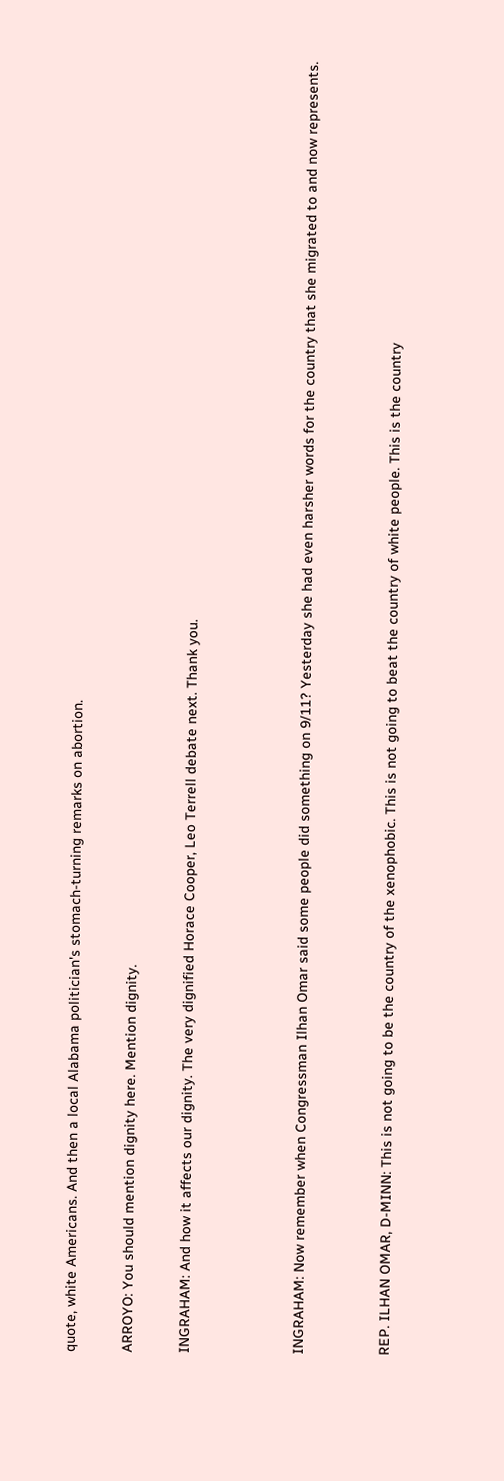quote, white Americans. And then a local Alabama politician's stomach-turning remarks on abortion.

ARROYO: You should mention dignity here. Mention dignity.

INGRAHAM: And how it affects our dignity. The very dignified Horace Cooper, Leo Terrell debate next. Thank you.



INGRAHAM: Now remember when Congressman Ilhan Omar said some people did something on 9/11? Yesterday she had even harsher words for the country that she migrated to and now represents.


REP. ILHAN OMAR, D-MINN: This is not going to be the country of the xenophobic. This is not going to beat the country of white people. This is the country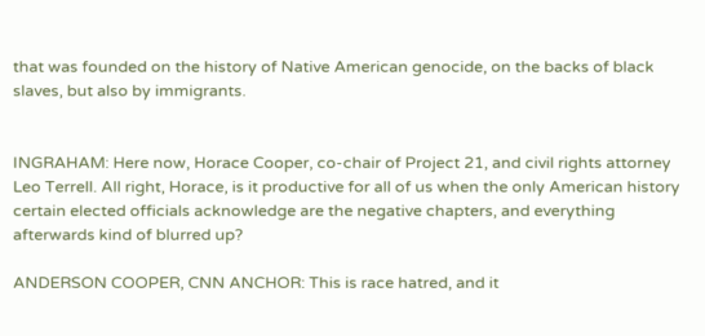that was founded on the history of Native American genocide, on the backs of black slaves, but also by immigrants.


INGRAHAM: Here now, Horace Cooper, co-chair of Project 21, and civil rights attorney Leo Terrell. All right, Horace, is it productive for all of us when the only American history certain elected officials acknowledge are the negative chapters, and everything afterwards kind of blurred up?

ANDERSON COOPER, CNN ANCHOR: This is race hatred, and it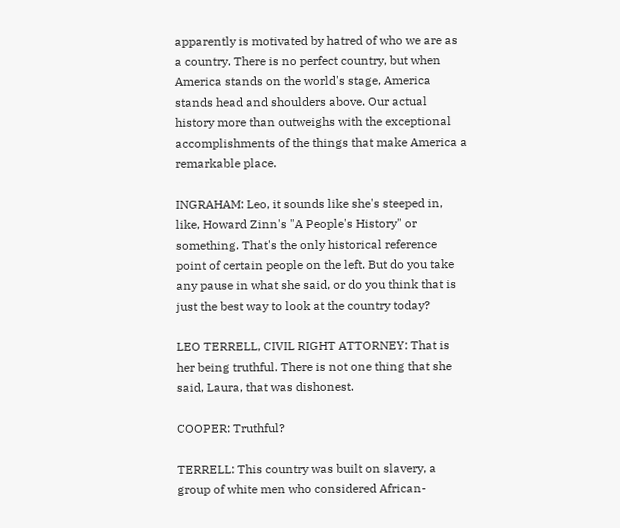apparently is motivated by hatred of who we are as a country. There is no perfect country, but when America stands on the world's stage, America stands head and shoulders above. Our actual history more than outweighs with the exceptional accomplishments of the things that make America a remarkable place.

INGRAHAM: Leo, it sounds like she's steeped in, like, Howard Zinn's "A People's History" or something. That's the only historical reference point of certain people on the left. But do you take any pause in what she said, or do you think that is just the best way to look at the country today?

LEO TERRELL, CIVIL RIGHT ATTORNEY: That is her being truthful. There is not one thing that she said, Laura, that was dishonest.

COOPER: Truthful?

TERRELL: This country was built on slavery, a group of white men who considered African-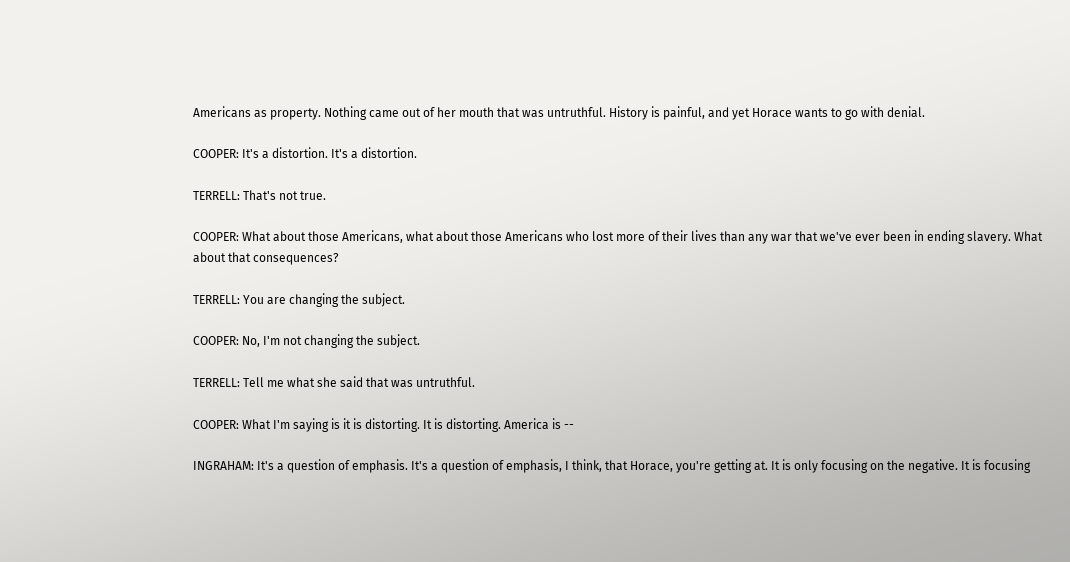Americans as property. Nothing came out of her mouth that was untruthful. History is painful, and yet Horace wants to go with denial.

COOPER: It's a distortion. It's a distortion.

TERRELL: That's not true.

COOPER: What about those Americans, what about those Americans who lost more of their lives than any war that we've ever been in ending slavery. What about that consequences?

TERRELL: You are changing the subject.

COOPER: No, I'm not changing the subject.

TERRELL: Tell me what she said that was untruthful.

COOPER: What I'm saying is it is distorting. It is distorting. America is --

INGRAHAM: It's a question of emphasis. It's a question of emphasis, I think, that Horace, you're getting at. It is only focusing on the negative. It is focusing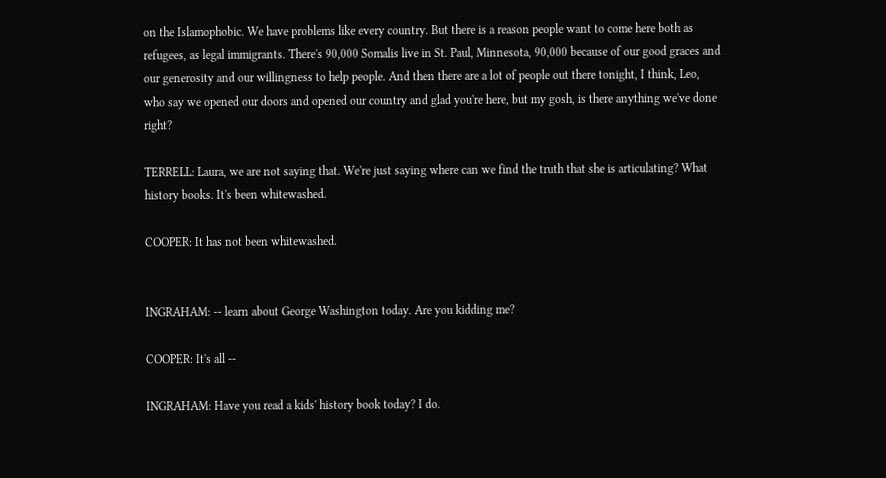on the Islamophobic. We have problems like every country. But there is a reason people want to come here both as refugees, as legal immigrants. There's 90,000 Somalis live in St. Paul, Minnesota, 90,000 because of our good graces and our generosity and our willingness to help people. And then there are a lot of people out there tonight, I think, Leo, who say we opened our doors and opened our country and glad you're here, but my gosh, is there anything we've done right?

TERRELL: Laura, we are not saying that. We're just saying where can we find the truth that she is articulating? What history books. It's been whitewashed.

COOPER: It has not been whitewashed.


INGRAHAM: -- learn about George Washington today. Are you kidding me?

COOPER: It's all --

INGRAHAM: Have you read a kids' history book today? I do.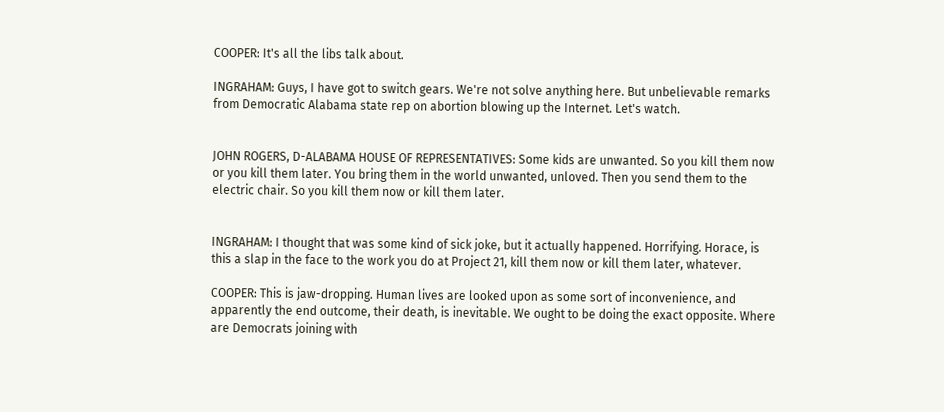COOPER: It's all the libs talk about.

INGRAHAM: Guys, I have got to switch gears. We're not solve anything here. But unbelievable remarks from Democratic Alabama state rep on abortion blowing up the Internet. Let's watch.


JOHN ROGERS, D-ALABAMA HOUSE OF REPRESENTATIVES: Some kids are unwanted. So you kill them now or you kill them later. You bring them in the world unwanted, unloved. Then you send them to the electric chair. So you kill them now or kill them later.


INGRAHAM: I thought that was some kind of sick joke, but it actually happened. Horrifying. Horace, is this a slap in the face to the work you do at Project 21, kill them now or kill them later, whatever.

COOPER: This is jaw-dropping. Human lives are looked upon as some sort of inconvenience, and apparently the end outcome, their death, is inevitable. We ought to be doing the exact opposite. Where are Democrats joining with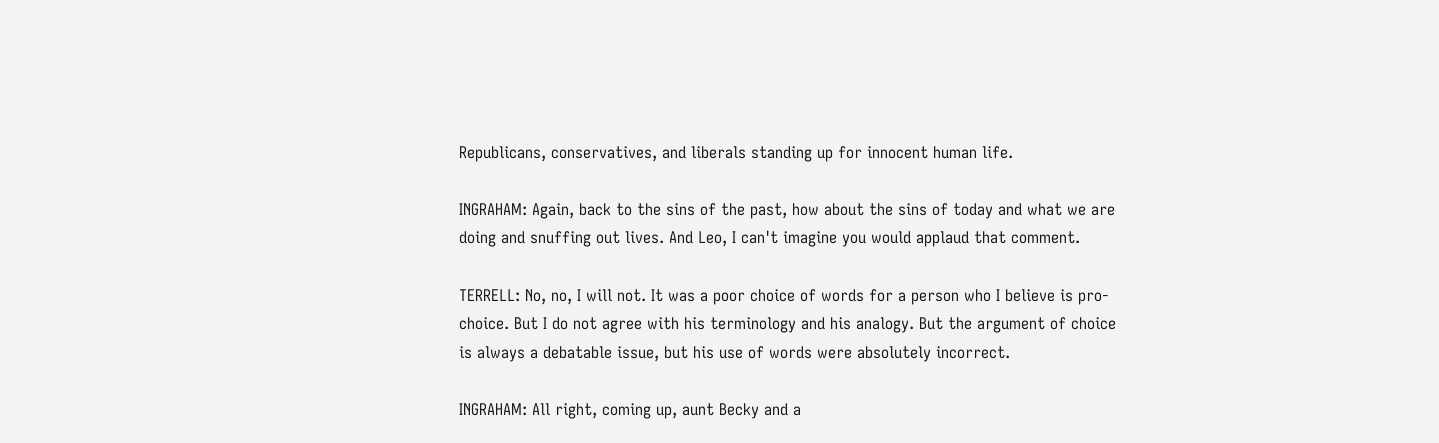Republicans, conservatives, and liberals standing up for innocent human life.

INGRAHAM: Again, back to the sins of the past, how about the sins of today and what we are doing and snuffing out lives. And Leo, I can't imagine you would applaud that comment.

TERRELL: No, no, I will not. It was a poor choice of words for a person who I believe is pro-choice. But I do not agree with his terminology and his analogy. But the argument of choice is always a debatable issue, but his use of words were absolutely incorrect.

INGRAHAM: All right, coming up, aunt Becky and a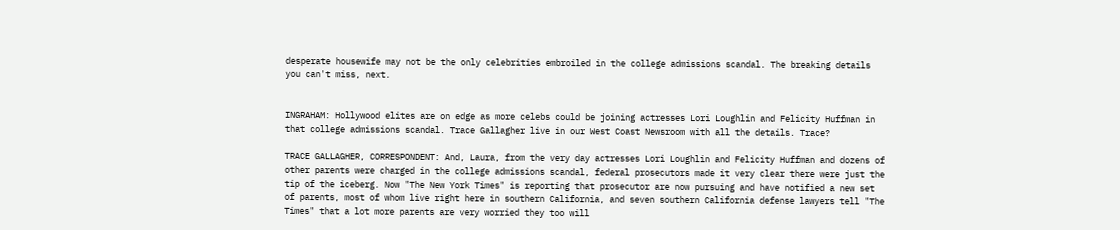desperate housewife may not be the only celebrities embroiled in the college admissions scandal. The breaking details you can't miss, next.


INGRAHAM: Hollywood elites are on edge as more celebs could be joining actresses Lori Loughlin and Felicity Huffman in that college admissions scandal. Trace Gallagher live in our West Coast Newsroom with all the details. Trace?

TRACE GALLAGHER, CORRESPONDENT: And, Laura, from the very day actresses Lori Loughlin and Felicity Huffman and dozens of other parents were charged in the college admissions scandal, federal prosecutors made it very clear there were just the tip of the iceberg. Now "The New York Times" is reporting that prosecutor are now pursuing and have notified a new set of parents, most of whom live right here in southern California, and seven southern California defense lawyers tell "The Times" that a lot more parents are very worried they too will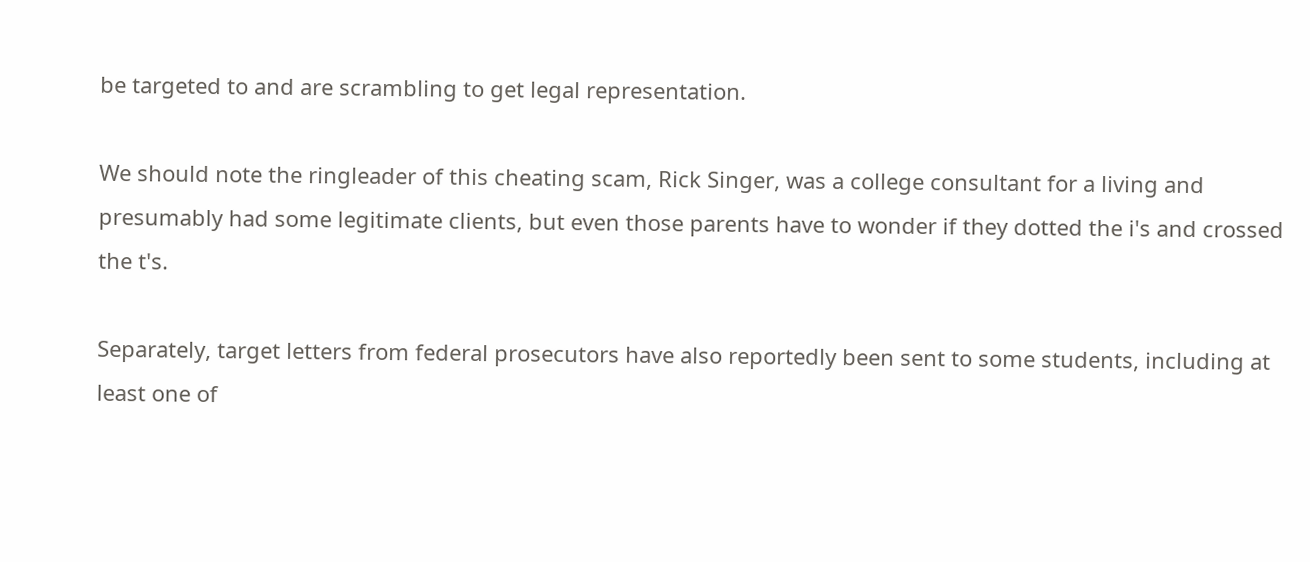be targeted to and are scrambling to get legal representation.

We should note the ringleader of this cheating scam, Rick Singer, was a college consultant for a living and presumably had some legitimate clients, but even those parents have to wonder if they dotted the i's and crossed the t's.

Separately, target letters from federal prosecutors have also reportedly been sent to some students, including at least one of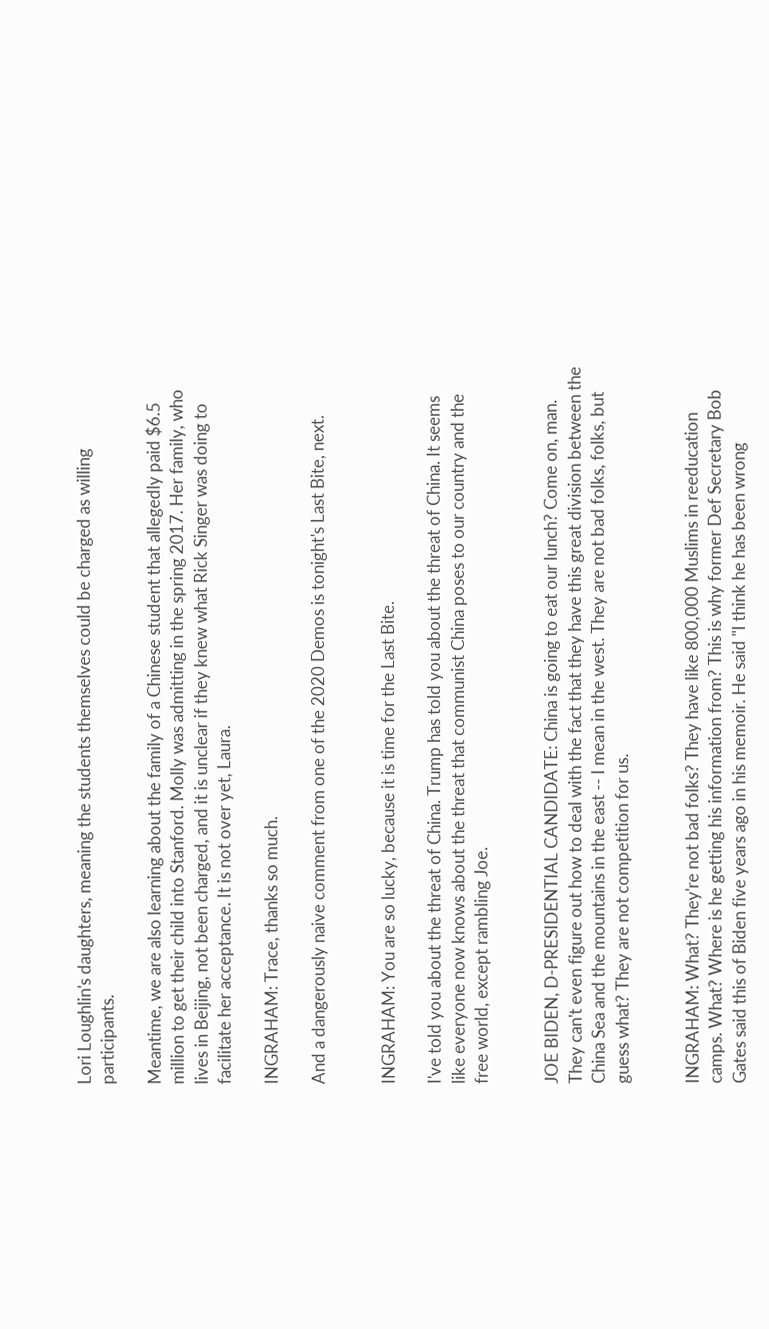Lori Loughlin's daughters, meaning the students themselves could be charged as willing participants.

Meantime, we are also learning about the family of a Chinese student that allegedly paid $6.5 million to get their child into Stanford. Molly was admitting in the spring 2017. Her family, who lives in Beijing, not been charged, and it is unclear if they knew what Rick Singer was doing to facilitate her acceptance. It is not over yet, Laura.

INGRAHAM: Trace, thanks so much.

And a dangerously naive comment from one of the 2020 Demos is tonight's Last Bite, next.


INGRAHAM: You are so lucky, because it is time for the Last Bite.

I've told you about the threat of China. Trump has told you about the threat of China. It seems like everyone now knows about the threat that communist China poses to our country and the free world, except rambling Joe.


JOE BIDEN, D-PRESIDENTIAL CANDIDATE: China is going to eat our lunch? Come on, man. They can't even figure out how to deal with the fact that they have this great division between the China Sea and the mountains in the east -- I mean in the west. They are not bad folks, folks, but guess what? They are not competition for us.


INGRAHAM: What? They're not bad folks? They have like 800,000 Muslims in reeducation camps. What? Where is he getting his information from? This is why former Def Secretary Bob Gates said this of Biden five years ago in his memoir. He said "I think he has been wrong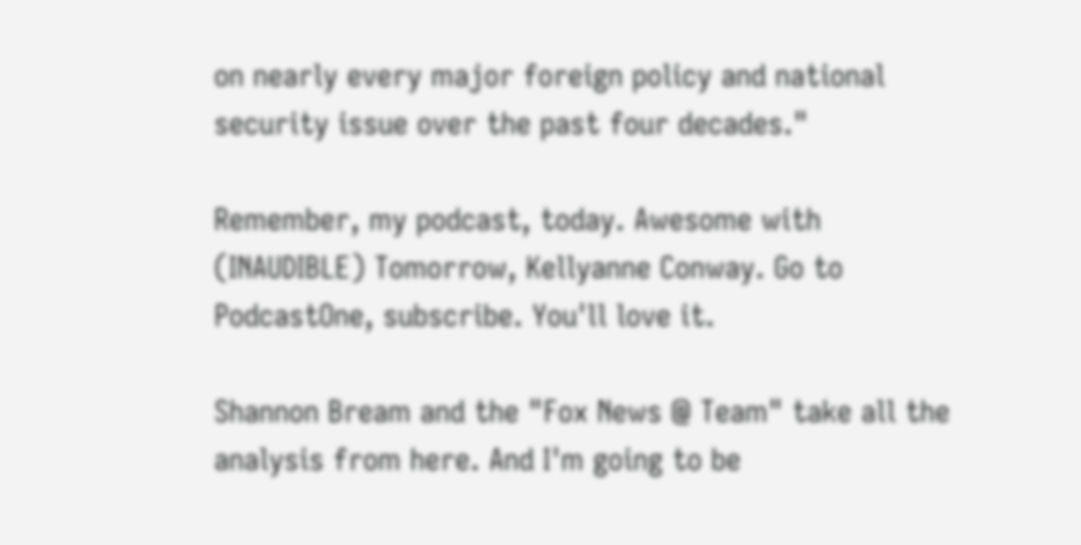on nearly every major foreign policy and national security issue over the past four decades."

Remember, my podcast, today. Awesome with (INAUDIBLE) Tomorrow, Kellyanne Conway. Go to PodcastOne, subscribe. You'll love it.

Shannon Bream and the "Fox News @ Team" take all the analysis from here. And I'm going to be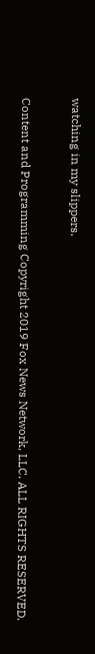watching in my slippers.


Content and Programming Copyright 2019 Fox News Network, LLC. ALL RIGHTS RESERVED.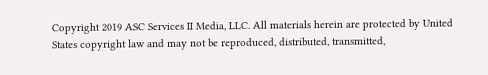Copyright 2019 ASC Services II Media, LLC. All materials herein are protected by United States copyright law and may not be reproduced, distributed, transmitted,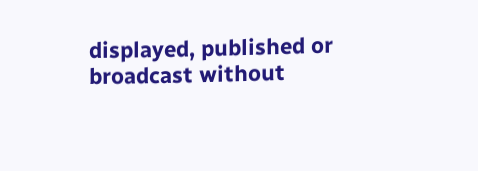displayed, published or broadcast without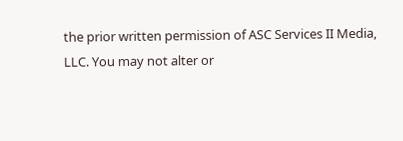the prior written permission of ASC Services II Media, LLC. You may not alter or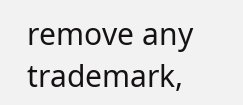remove any trademark,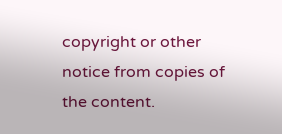copyright or other notice from copies of the content.